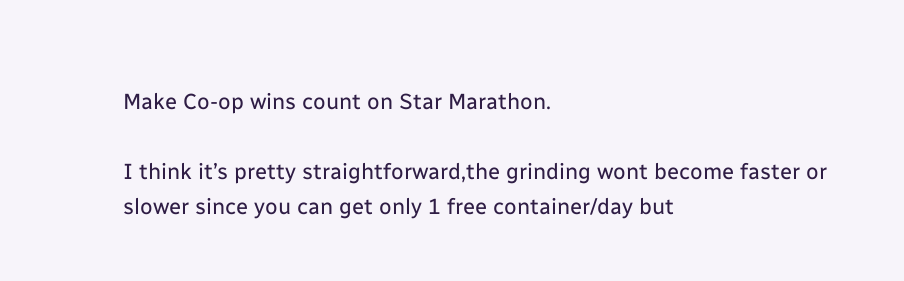Make Co-op wins count on Star Marathon.

I think it’s pretty straightforward,the grinding wont become faster or slower since you can get only 1 free container/day but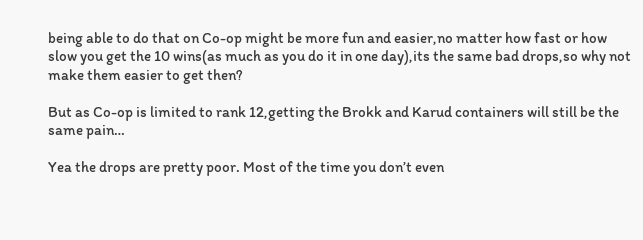being able to do that on Co-op might be more fun and easier,no matter how fast or how slow you get the 10 wins(as much as you do it in one day),its the same bad drops,so why not make them easier to get then?

But as Co-op is limited to rank 12,getting the Brokk and Karud containers will still be the same pain…

Yea the drops are pretty poor. Most of the time you don’t even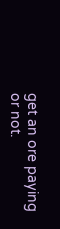get an ore paying or not.